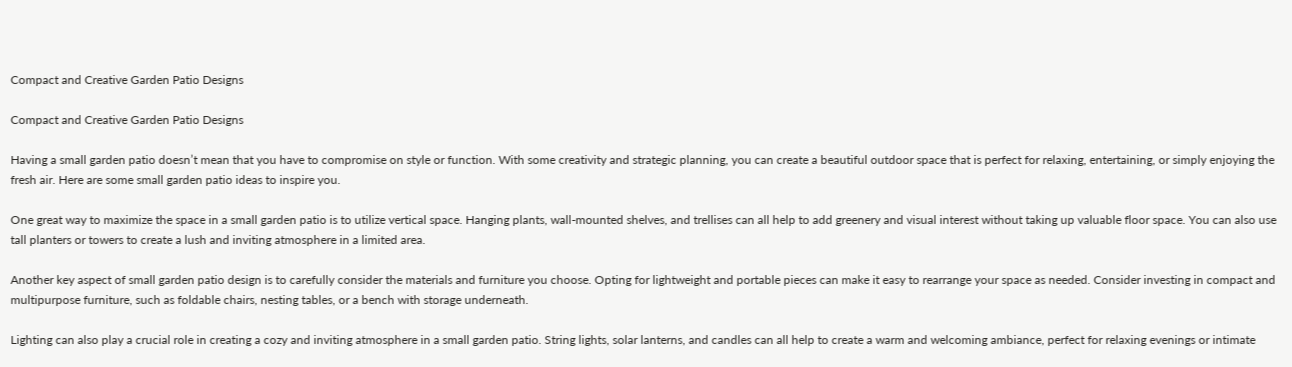Compact and Creative Garden Patio Designs

Compact and Creative Garden Patio Designs

Having a small garden patio doesn’t mean that you have to compromise on style or function. With some creativity and strategic planning, you can create a beautiful outdoor space that is perfect for relaxing, entertaining, or simply enjoying the fresh air. Here are some small garden patio ideas to inspire you.

One great way to maximize the space in a small garden patio is to utilize vertical space. Hanging plants, wall-mounted shelves, and trellises can all help to add greenery and visual interest without taking up valuable floor space. You can also use tall planters or towers to create a lush and inviting atmosphere in a limited area.

Another key aspect of small garden patio design is to carefully consider the materials and furniture you choose. Opting for lightweight and portable pieces can make it easy to rearrange your space as needed. Consider investing in compact and multipurpose furniture, such as foldable chairs, nesting tables, or a bench with storage underneath.

Lighting can also play a crucial role in creating a cozy and inviting atmosphere in a small garden patio. String lights, solar lanterns, and candles can all help to create a warm and welcoming ambiance, perfect for relaxing evenings or intimate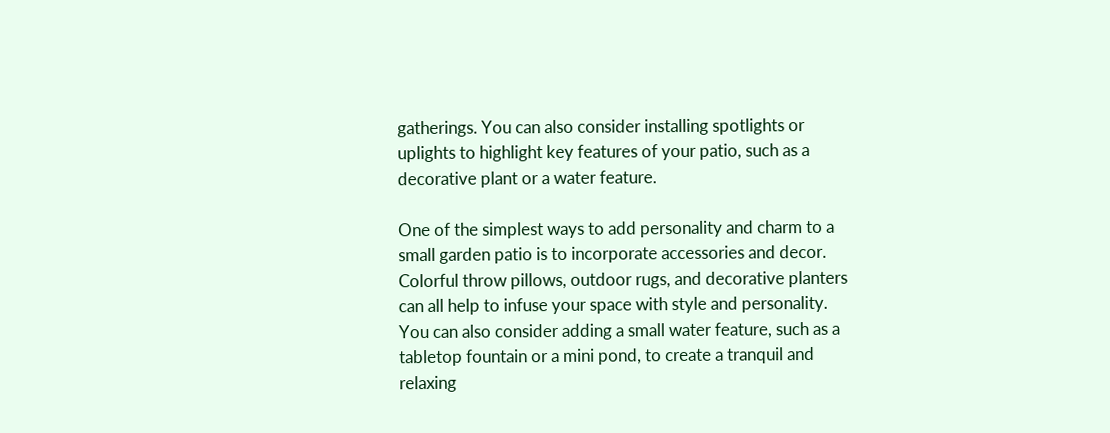gatherings. You can also consider installing spotlights or uplights to highlight key features of your patio, such as a decorative plant or a water feature.

One of the simplest ways to add personality and charm to a small garden patio is to incorporate accessories and decor. Colorful throw pillows, outdoor rugs, and decorative planters can all help to infuse your space with style and personality. You can also consider adding a small water feature, such as a tabletop fountain or a mini pond, to create a tranquil and relaxing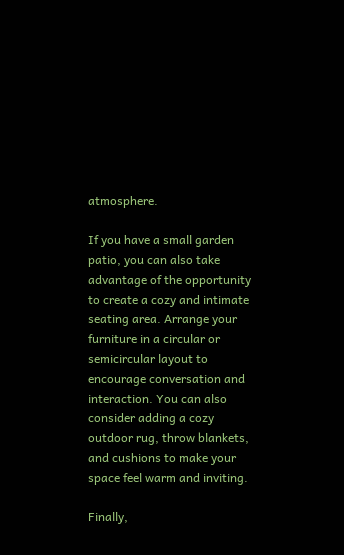atmosphere.

If you have a small garden patio, you can also take advantage of the opportunity to create a cozy and intimate seating area. Arrange your furniture in a circular or semicircular layout to encourage conversation and interaction. You can also consider adding a cozy outdoor rug, throw blankets, and cushions to make your space feel warm and inviting.

Finally,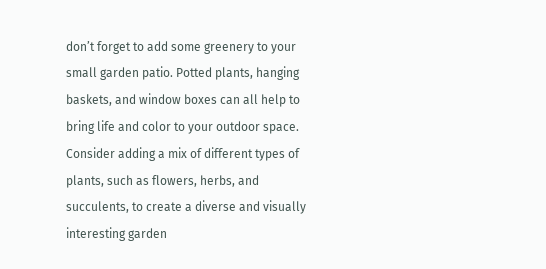don’t forget to add some greenery to your small garden patio. Potted plants, hanging baskets, and window boxes can all help to bring life and color to your outdoor space. Consider adding a mix of different types of plants, such as flowers, herbs, and succulents, to create a diverse and visually interesting garden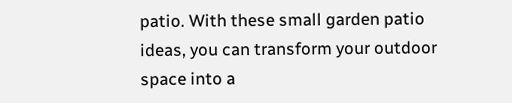patio. With these small garden patio ideas, you can transform your outdoor space into a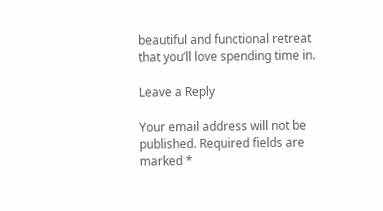beautiful and functional retreat that you’ll love spending time in.

Leave a Reply

Your email address will not be published. Required fields are marked *